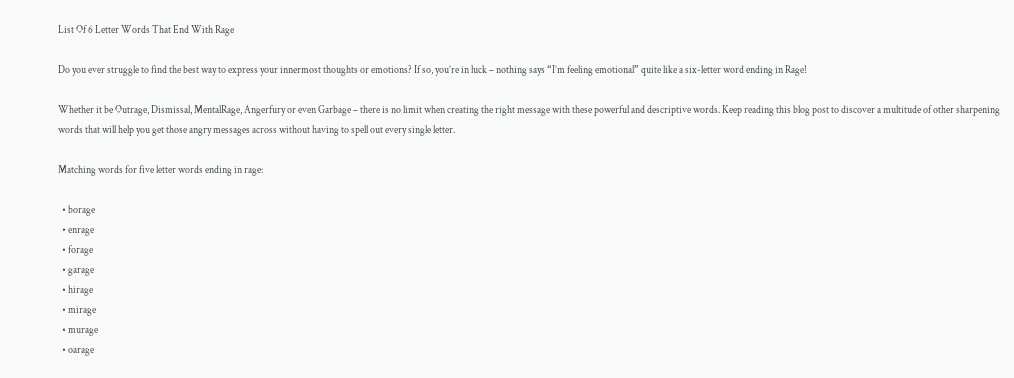List Of 6 Letter Words That End With Rage

Do you ever struggle to find the best way to express your innermost thoughts or emotions? If so, you’re in luck – nothing says “I’m feeling emotional” quite like a six-letter word ending in Rage!

Whether it be Outrage, Dismissal, MentalRage, Angerfury or even Garbage – there is no limit when creating the right message with these powerful and descriptive words. Keep reading this blog post to discover a multitude of other sharpening words that will help you get those angry messages across without having to spell out every single letter.

Matching words for five letter words ending in rage:

  • borage
  • enrage
  • forage
  • garage
  • hirage
  • mirage
  • murage
  • oarage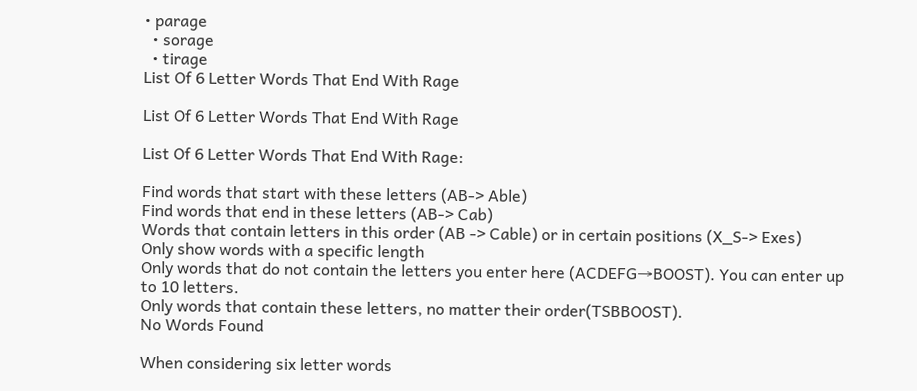• parage
  • sorage
  • tirage
List Of 6 Letter Words That End With Rage

List Of 6 Letter Words That End With Rage

List Of 6 Letter Words That End With Rage:

Find words that start with these letters (AB-> Able)
Find words that end in these letters (AB-> Cab)
Words that contain letters in this order (AB -> Cable) or in certain positions (X_S-> Exes)
Only show words with a specific length
Only words that do not contain the letters you enter here (ACDEFG→BOOST). You can enter up to 10 letters.
Only words that contain these letters, no matter their order(TSBBOOST).
No Words Found

When considering six letter words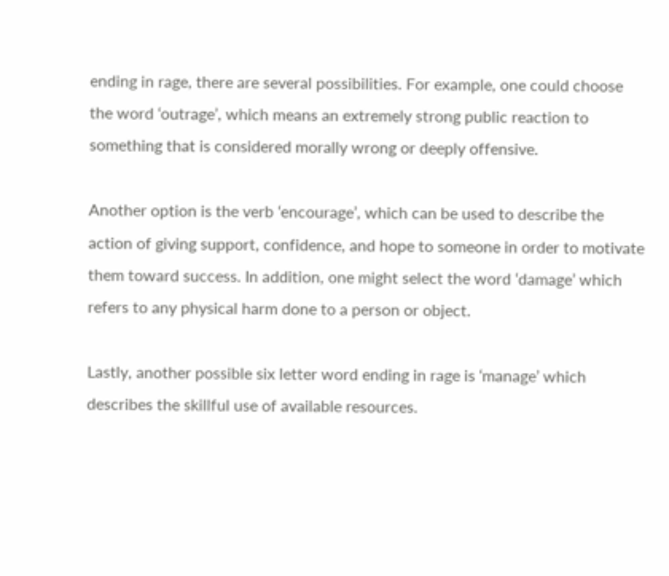ending in rage, there are several possibilities. For example, one could choose the word ‘outrage’, which means an extremely strong public reaction to something that is considered morally wrong or deeply offensive.

Another option is the verb ‘encourage’, which can be used to describe the action of giving support, confidence, and hope to someone in order to motivate them toward success. In addition, one might select the word ‘damage’ which refers to any physical harm done to a person or object.

Lastly, another possible six letter word ending in rage is ‘manage’ which describes the skillful use of available resources.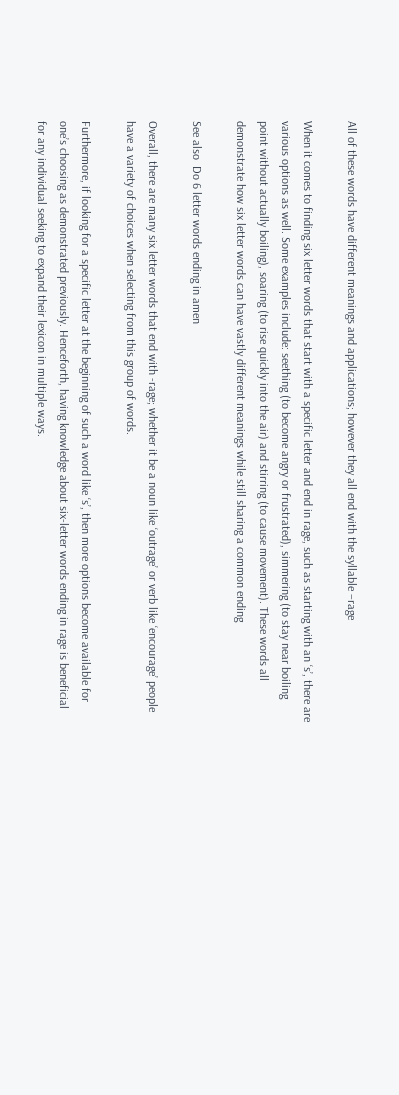All of these words have different meanings and applications; however they all end with the syllable –rage

When it comes to finding six letter words that start with a specific letter and end in rage, such as starting with an ‘s’, there are various options as well. Some examples include: seething (to become angry or frustrated), simmering (to stay near boiling point without actually boiling), soaring (to rise quickly into the air) and stirring (to cause movement). These words all demonstrate how six letter words can have vastly different meanings while still sharing a common ending

See also  Do 6 letter words ending in amen

Overall, there are many six letter words that end with -rage; whether it be a noun like ‘outrage’ or verb like ‘encourage’ people have a variety of choices when selecting from this group of words.

Furthermore, if looking for a specific letter at the beginning of such a word like ‘s’, then more options become available for one’s choosing as demonstrated previously. Henceforth, having knowledge about six-letter words ending in rage is beneficial for any individual seeking to expand their lexicon in multiple ways.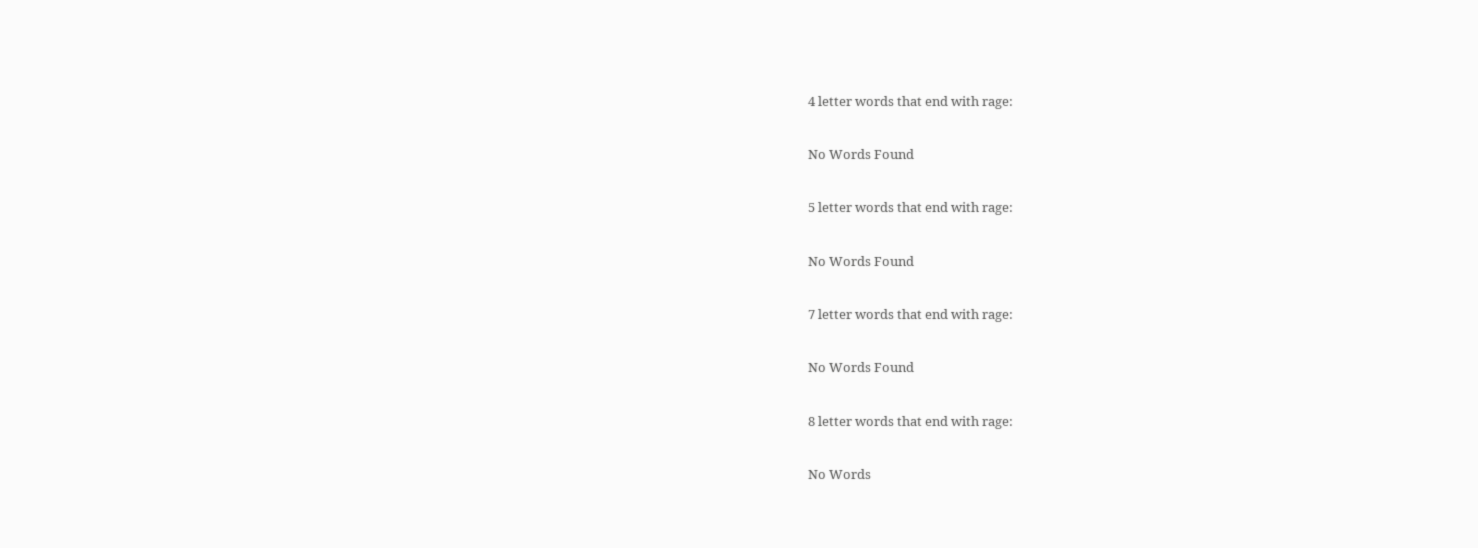4 letter words that end with rage:

No Words Found

5 letter words that end with rage:

No Words Found

7 letter words that end with rage:

No Words Found

8 letter words that end with rage:

No Words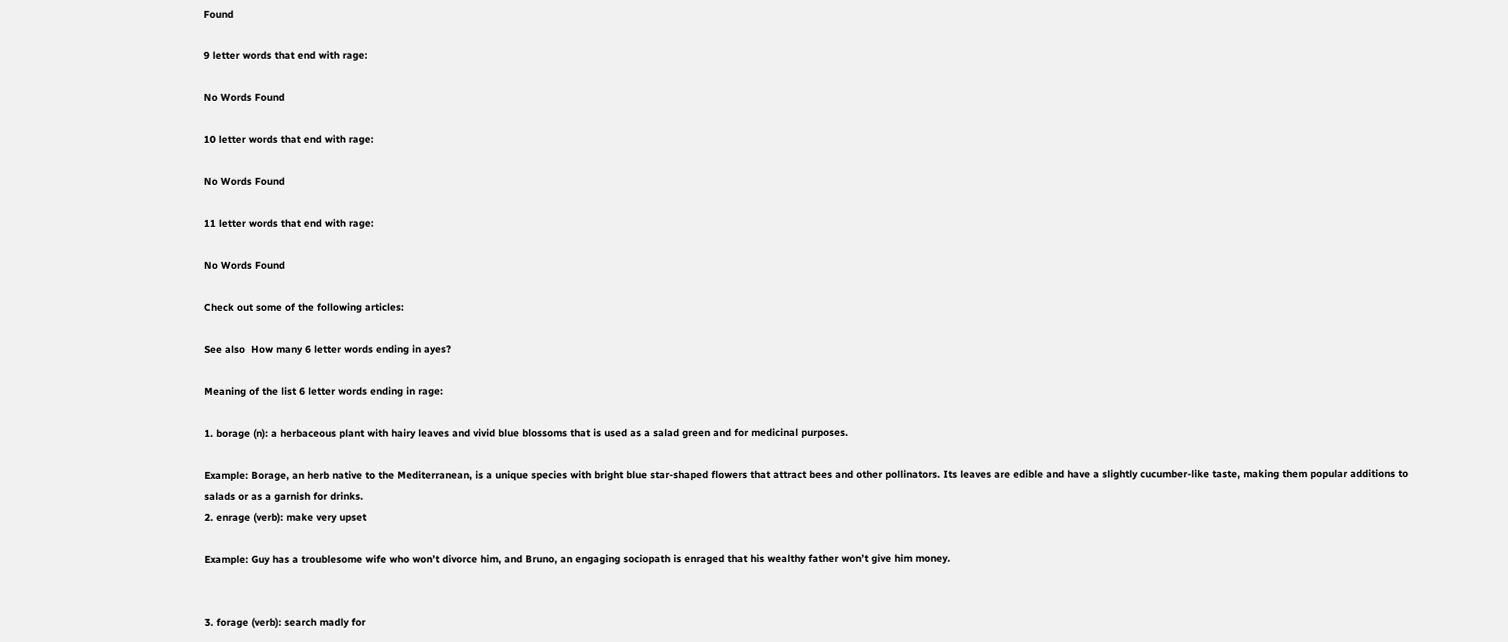Found

9 letter words that end with rage:

No Words Found

10 letter words that end with rage:

No Words Found

11 letter words that end with rage:

No Words Found

Check out some of the following articles:

See also  How many 6 letter words ending in ayes?

Meaning of the list 6 letter words ending in rage:

1. borage (n): a herbaceous plant with hairy leaves and vivid blue blossoms that is used as a salad green and for medicinal purposes.

Example: Borage, an herb native to the Mediterranean, is a unique species with bright blue star-shaped flowers that attract bees and other pollinators. Its leaves are edible and have a slightly cucumber-like taste, making them popular additions to salads or as a garnish for drinks.
2. enrage (verb): make very upset

Example: Guy has a troublesome wife who won’t divorce him, and Bruno, an engaging sociopath is enraged that his wealthy father won’t give him money.


3. forage (verb): search madly for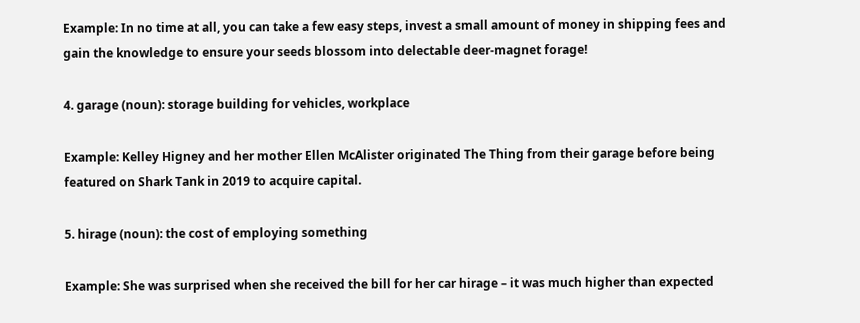Example: In no time at all, you can take a few easy steps, invest a small amount of money in shipping fees and gain the knowledge to ensure your seeds blossom into delectable deer-magnet forage!

4. garage (noun): storage building for vehicles, workplace

Example: Kelley Higney and her mother Ellen McAlister originated The Thing from their garage before being featured on Shark Tank in 2019 to acquire capital.

5. hirage (noun): the cost of employing something

Example: She was surprised when she received the bill for her car hirage – it was much higher than expected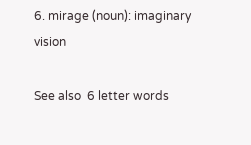6. mirage (noun): imaginary vision

See also  6 letter words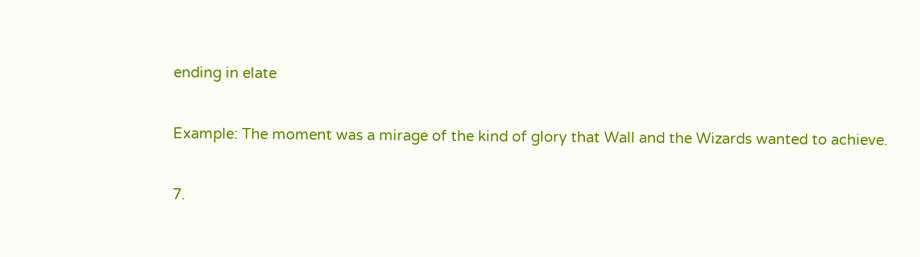ending in elate

Example: The moment was a mirage of the kind of glory that Wall and the Wizards wanted to achieve.

7.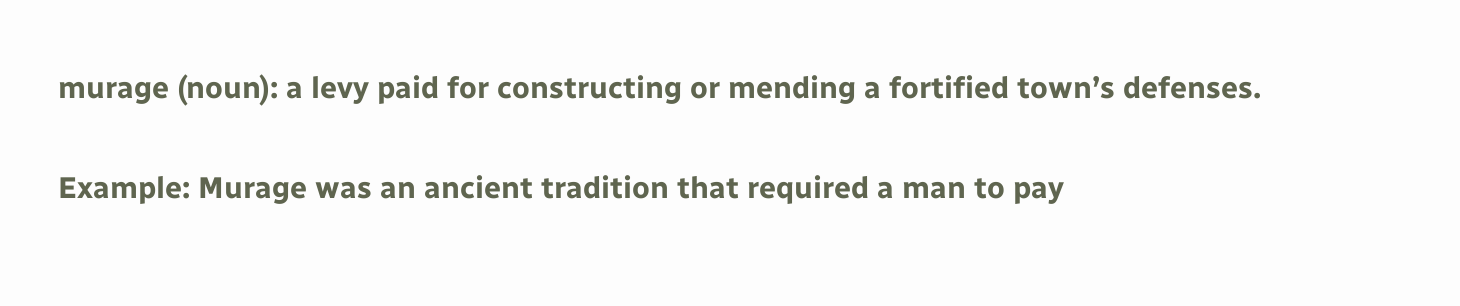murage (noun): a levy paid for constructing or mending a fortified town’s defenses.

Example: Murage was an ancient tradition that required a man to pay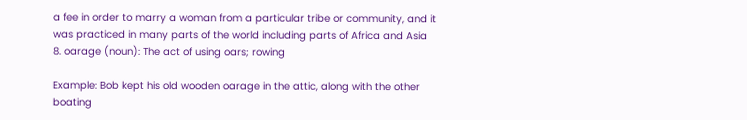a fee in order to marry a woman from a particular tribe or community, and it was practiced in many parts of the world including parts of Africa and Asia
8. oarage (noun): The act of using oars; rowing

Example: Bob kept his old wooden oarage in the attic, along with the other boating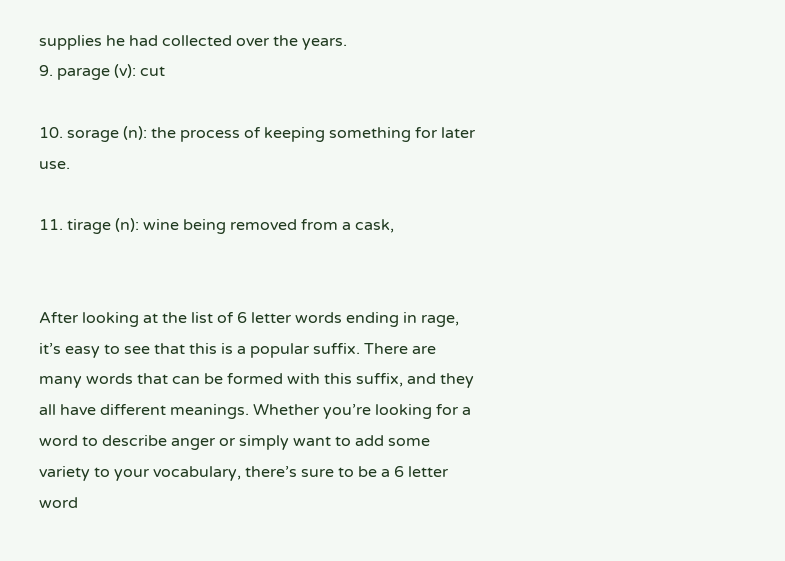supplies he had collected over the years.
9. parage (v): cut

10. sorage (n): the process of keeping something for later use.

11. tirage (n): wine being removed from a cask,


After looking at the list of 6 letter words ending in rage, it’s easy to see that this is a popular suffix. There are many words that can be formed with this suffix, and they all have different meanings. Whether you’re looking for a word to describe anger or simply want to add some variety to your vocabulary, there’s sure to be a 6 letter word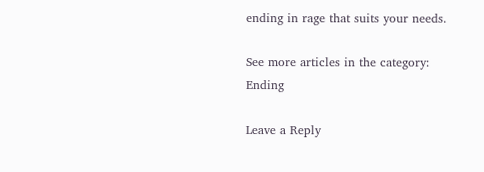ending in rage that suits your needs.

See more articles in the category: Ending

Leave a Reply